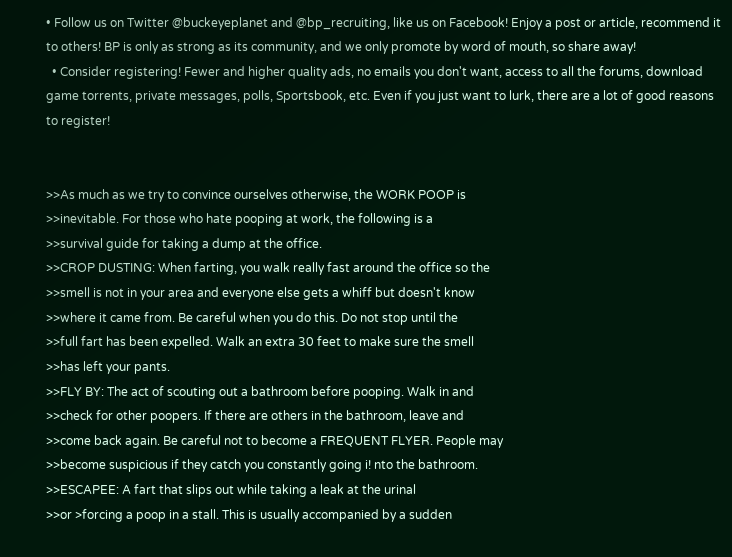• Follow us on Twitter @buckeyeplanet and @bp_recruiting, like us on Facebook! Enjoy a post or article, recommend it to others! BP is only as strong as its community, and we only promote by word of mouth, so share away!
  • Consider registering! Fewer and higher quality ads, no emails you don't want, access to all the forums, download game torrents, private messages, polls, Sportsbook, etc. Even if you just want to lurk, there are a lot of good reasons to register!


>>As much as we try to convince ourselves otherwise, the WORK POOP is
>>inevitable. For those who hate pooping at work, the following is a
>>survival guide for taking a dump at the office.
>>CROP DUSTING: When farting, you walk really fast around the office so the
>>smell is not in your area and everyone else gets a whiff but doesn't know
>>where it came from. Be careful when you do this. Do not stop until the
>>full fart has been expelled. Walk an extra 30 feet to make sure the smell
>>has left your pants.
>>FLY BY: The act of scouting out a bathroom before pooping. Walk in and
>>check for other poopers. If there are others in the bathroom, leave and
>>come back again. Be careful not to become a FREQUENT FLYER. People may
>>become suspicious if they catch you constantly going i! nto the bathroom.
>>ESCAPEE: A fart that slips out while taking a leak at the urinal
>>or >forcing a poop in a stall. This is usually accompanied by a sudden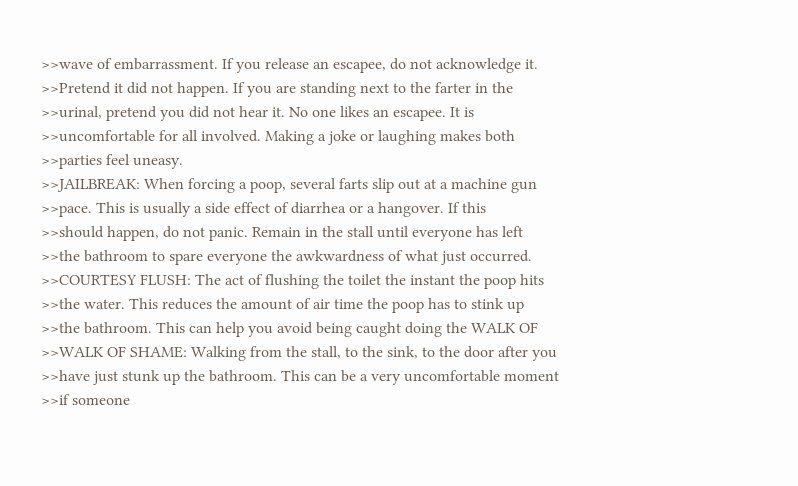>>wave of embarrassment. If you release an escapee, do not acknowledge it.
>>Pretend it did not happen. If you are standing next to the farter in the
>>urinal, pretend you did not hear it. No one likes an escapee. It is
>>uncomfortable for all involved. Making a joke or laughing makes both
>>parties feel uneasy.
>>JAILBREAK: When forcing a poop, several farts slip out at a machine gun
>>pace. This is usually a side effect of diarrhea or a hangover. If this
>>should happen, do not panic. Remain in the stall until everyone has left
>>the bathroom to spare everyone the awkwardness of what just occurred.
>>COURTESY FLUSH: The act of flushing the toilet the instant the poop hits
>>the water. This reduces the amount of air time the poop has to stink up
>>the bathroom. This can help you avoid being caught doing the WALK OF
>>WALK OF SHAME: Walking from the stall, to the sink, to the door after you
>>have just stunk up the bathroom. This can be a very uncomfortable moment
>>if someone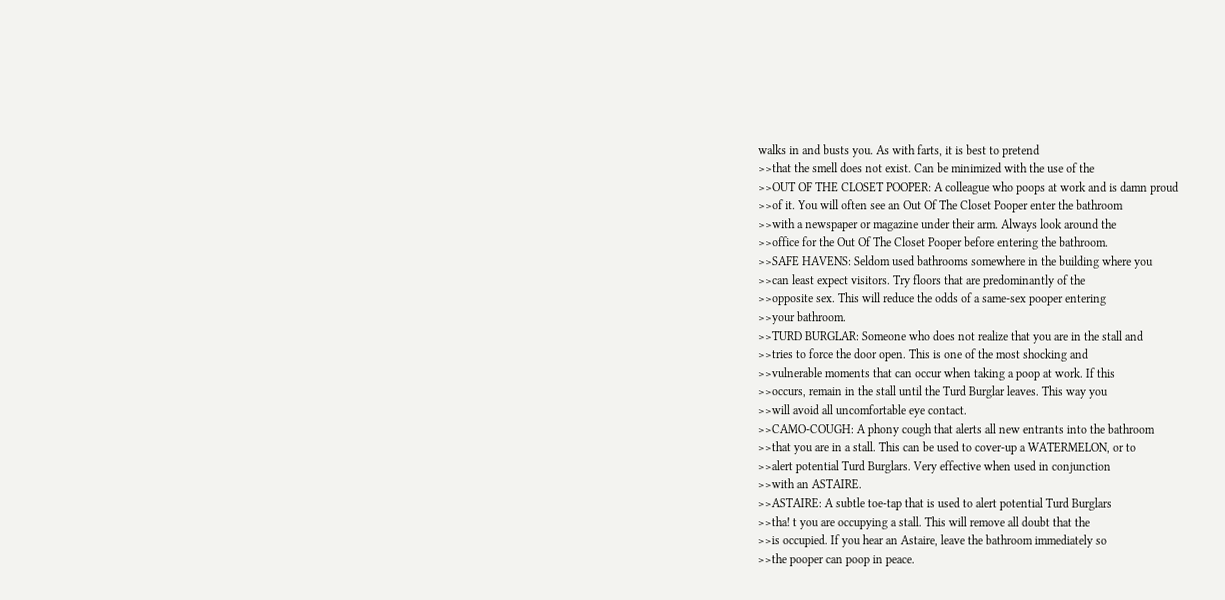walks in and busts you. As with farts, it is best to pretend
>>that the smell does not exist. Can be minimized with the use of the
>>OUT OF THE CLOSET POOPER: A colleague who poops at work and is damn proud
>>of it. You will often see an Out Of The Closet Pooper enter the bathroom
>>with a newspaper or magazine under their arm. Always look around the
>>office for the Out Of The Closet Pooper before entering the bathroom.
>>SAFE HAVENS: Seldom used bathrooms somewhere in the building where you
>>can least expect visitors. Try floors that are predominantly of the
>>opposite sex. This will reduce the odds of a same-sex pooper entering
>>your bathroom.
>>TURD BURGLAR: Someone who does not realize that you are in the stall and
>>tries to force the door open. This is one of the most shocking and
>>vulnerable moments that can occur when taking a poop at work. If this
>>occurs, remain in the stall until the Turd Burglar leaves. This way you
>>will avoid all uncomfortable eye contact.
>>CAMO-COUGH: A phony cough that alerts all new entrants into the bathroom
>>that you are in a stall. This can be used to cover-up a WATERMELON, or to
>>alert potential Turd Burglars. Very effective when used in conjunction
>>with an ASTAIRE.
>>ASTAIRE: A subtle toe-tap that is used to alert potential Turd Burglars
>>tha! t you are occupying a stall. This will remove all doubt that the
>>is occupied. If you hear an Astaire, leave the bathroom immediately so
>>the pooper can poop in peace.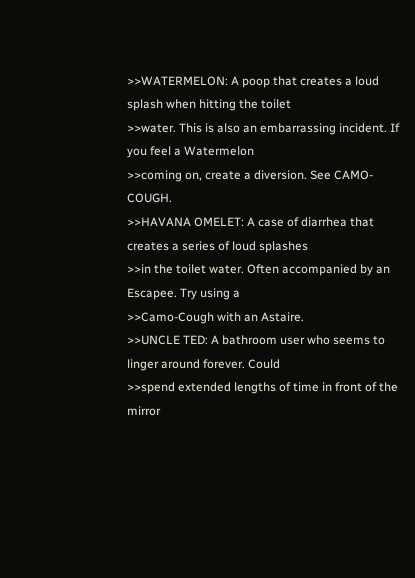>>WATERMELON: A poop that creates a loud splash when hitting the toilet
>>water. This is also an embarrassing incident. If you feel a Watermelon
>>coming on, create a diversion. See CAMO-COUGH.
>>HAVANA OMELET: A case of diarrhea that creates a series of loud splashes
>>in the toilet water. Often accompanied by an Escapee. Try using a
>>Camo-Cough with an Astaire.
>>UNCLE TED: A bathroom user who seems to linger around forever. Could
>>spend extended lengths of time in front of the mirror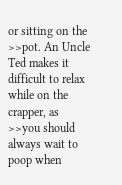or sitting on the
>>pot. An Uncle Ted makes it difficult to relax while on the crapper, as
>>you should always wait to poop when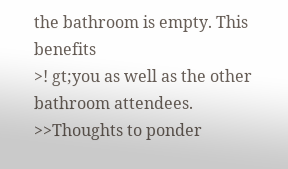the bathroom is empty. This benefits
>! gt;you as well as the other bathroom attendees.
>>Thoughts to ponder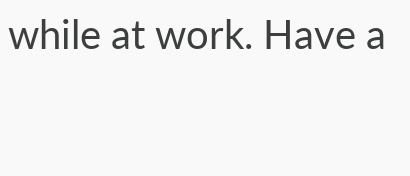while at work. Have a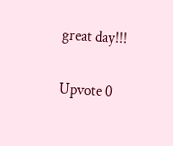great day!!!

Upvote 0